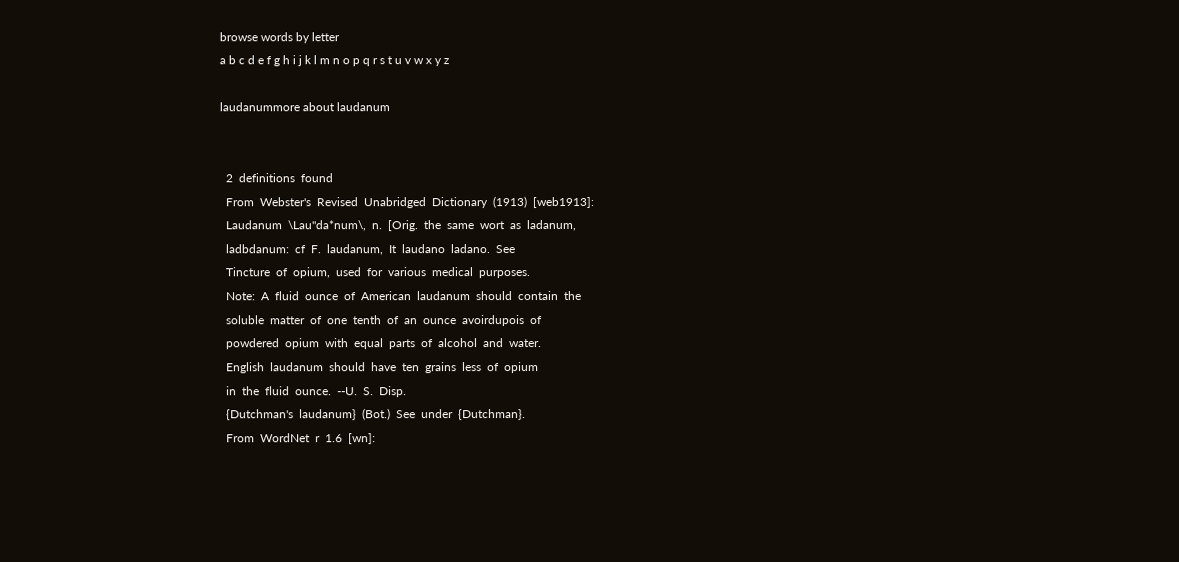browse words by letter
a b c d e f g h i j k l m n o p q r s t u v w x y z

laudanummore about laudanum


  2  definitions  found
  From  Webster's  Revised  Unabridged  Dictionary  (1913)  [web1913]:
  Laudanum  \Lau"da*num\,  n.  [Orig.  the  same  wort  as  ladanum,
  ladbdanum:  cf  F.  laudanum,  It  laudano  ladano.  See
  Tincture  of  opium,  used  for  various  medical  purposes.
  Note:  A  fluid  ounce  of  American  laudanum  should  contain  the
  soluble  matter  of  one  tenth  of  an  ounce  avoirdupois  of
  powdered  opium  with  equal  parts  of  alcohol  and  water.
  English  laudanum  should  have  ten  grains  less  of  opium
  in  the  fluid  ounce.  --U.  S.  Disp.
  {Dutchman's  laudanum}  (Bot.)  See  under  {Dutchman}.
  From  WordNet  r  1.6  [wn]: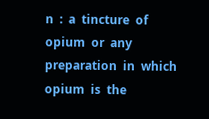n  :  a  tincture  of  opium  or  any  preparation  in  which  opium  is  the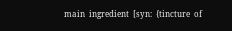main  ingredient  [syn:  {tincture  of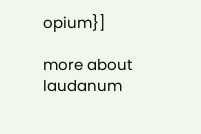opium}]

more about laudanum